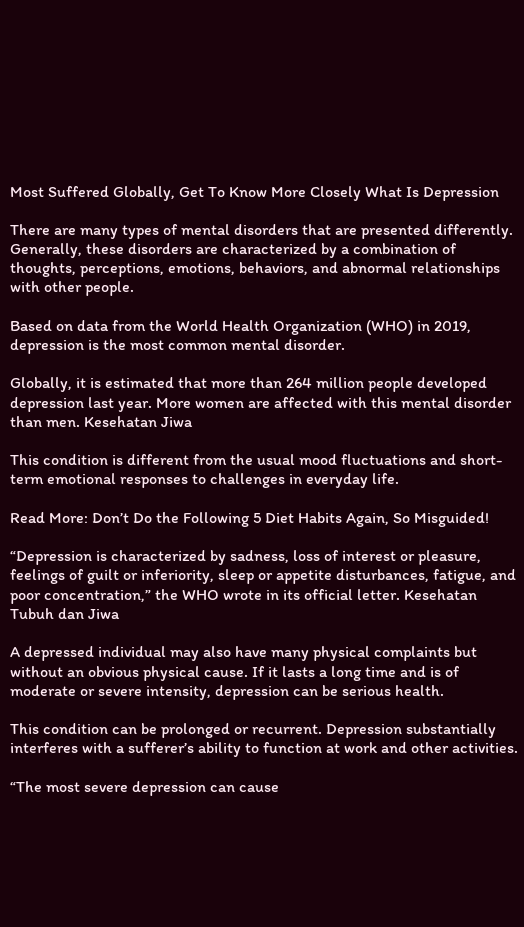Most Suffered Globally, Get To Know More Closely What Is Depression

There are many types of mental disorders that are presented differently. Generally, these disorders are characterized by a combination of thoughts, perceptions, emotions, behaviors, and abnormal relationships with other people.

Based on data from the World Health Organization (WHO) in 2019, depression is the most common mental disorder.

Globally, it is estimated that more than 264 million people developed depression last year. More women are affected with this mental disorder than men. Kesehatan Jiwa

This condition is different from the usual mood fluctuations and short-term emotional responses to challenges in everyday life.

Read More: Don’t Do the Following 5 Diet Habits Again, So Misguided!

“Depression is characterized by sadness, loss of interest or pleasure, feelings of guilt or inferiority, sleep or appetite disturbances, fatigue, and poor concentration,” the WHO wrote in its official letter. Kesehatan Tubuh dan Jiwa

A depressed individual may also have many physical complaints but without an obvious physical cause. If it lasts a long time and is of moderate or severe intensity, depression can be serious health.

This condition can be prolonged or recurrent. Depression substantially interferes with a sufferer’s ability to function at work and other activities.

“The most severe depression can cause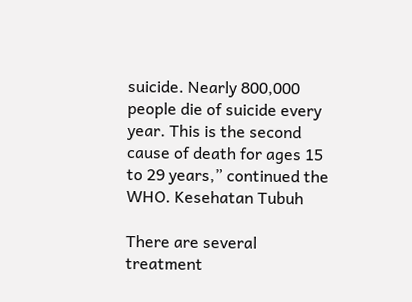suicide. Nearly 800,000 people die of suicide every year. This is the second cause of death for ages 15 to 29 years,” continued the WHO. Kesehatan Tubuh

There are several treatment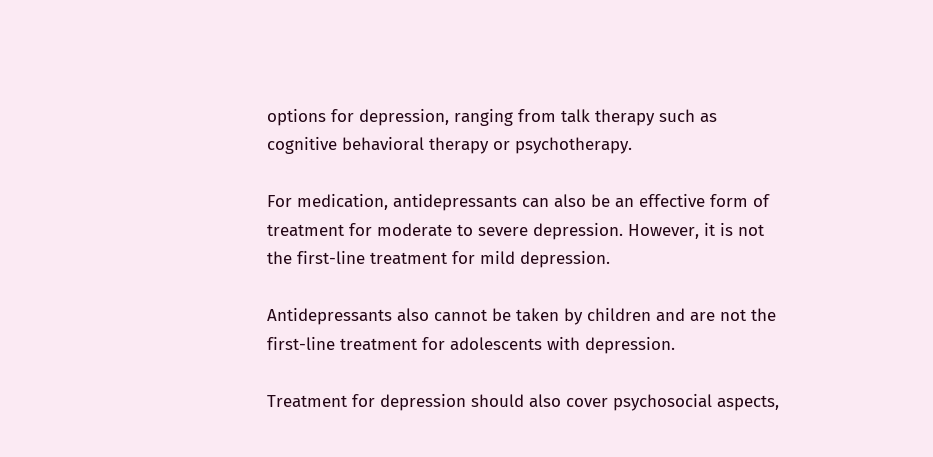options for depression, ranging from talk therapy such as cognitive behavioral therapy or psychotherapy.

For medication, antidepressants can also be an effective form of treatment for moderate to severe depression. However, it is not the first-line treatment for mild depression.

Antidepressants also cannot be taken by children and are not the first-line treatment for adolescents with depression.

Treatment for depression should also cover psychosocial aspects,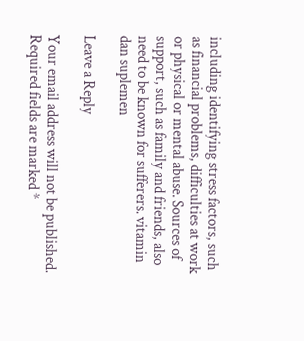including identifying stress factors, such as financial problems, difficulties at work or physical or mental abuse. Sources of support, such as family and friends, also need to be known for sufferers. vitamin dan suplemen

Leave a Reply

Your email address will not be published. Required fields are marked *